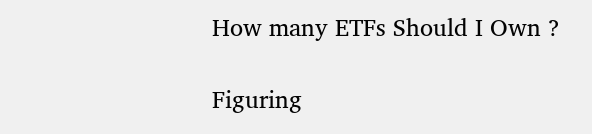How many ETFs Should I Own ?

Figuring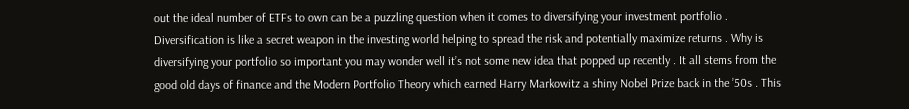out the ideal number of ETFs to own can be a puzzling question when it comes to diversifying your investment portfolio . Diversification is like a secret weapon in the investing world helping to spread the risk and potentially maximize returns . Why is diversifying your portfolio so important you may wonder well it’s not some new idea that popped up recently . It all stems from the good old days of finance and the Modern Portfolio Theory which earned Harry Markowitz a shiny Nobel Prize back in the ’50s . This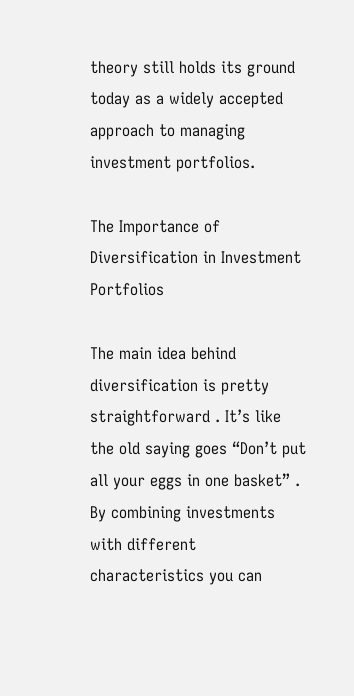theory still holds its ground today as a widely accepted approach to managing investment portfolios.

The Importance of Diversification in Investment Portfolios

The main idea behind diversification is pretty straightforward . It’s like the old saying goes “Don’t put all your eggs in one basket” . By combining investments with different characteristics you can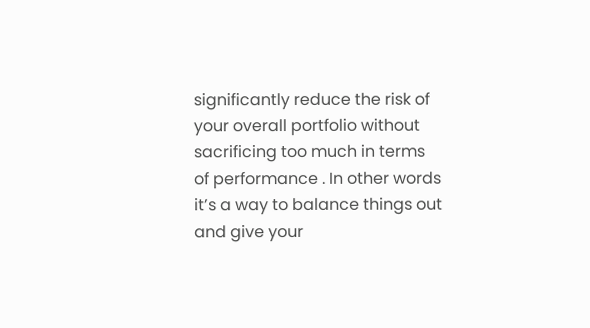significantly reduce the risk of your overall portfolio without sacrificing too much in terms of performance . In other words it’s a way to balance things out and give your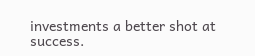investments a better shot at success.